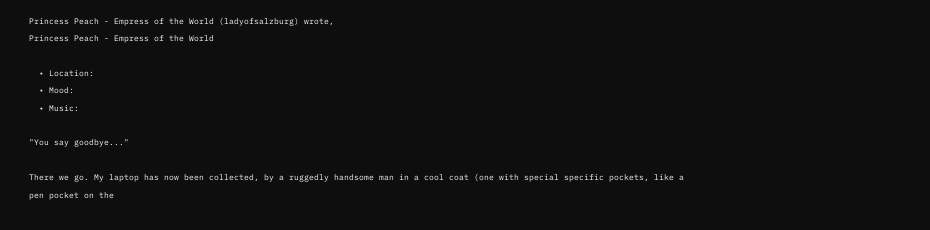Princess Peach - Empress of the World (ladyofsalzburg) wrote,
Princess Peach - Empress of the World

  • Location:
  • Mood:
  • Music:

"You say goodbye..."

There we go. My laptop has now been collected, by a ruggedly handsome man in a cool coat (one with special specific pockets, like a pen pocket on the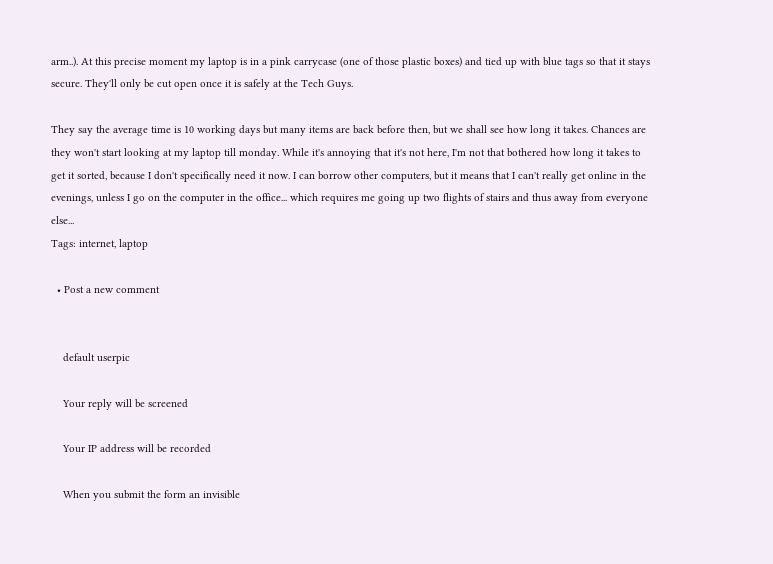arm..). At this precise moment my laptop is in a pink carrycase (one of those plastic boxes) and tied up with blue tags so that it stays secure. They'll only be cut open once it is safely at the Tech Guys.

They say the average time is 10 working days but many items are back before then, but we shall see how long it takes. Chances are they won't start looking at my laptop till monday. While it's annoying that it's not here, I'm not that bothered how long it takes to get it sorted, because I don't specifically need it now. I can borrow other computers, but it means that I can't really get online in the evenings, unless I go on the computer in the office... which requires me going up two flights of stairs and thus away from everyone else...
Tags: internet, laptop

  • Post a new comment


    default userpic

    Your reply will be screened

    Your IP address will be recorded

    When you submit the form an invisible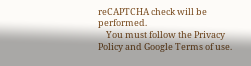reCAPTCHA check will be performed.
    You must follow the Privacy Policy and Google Terms of use.